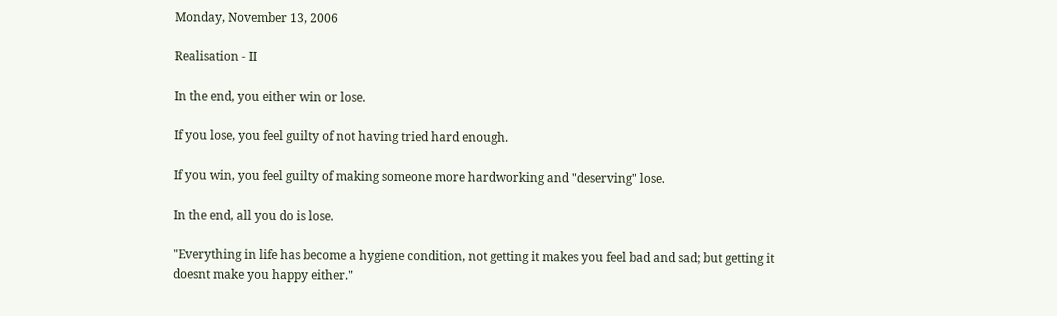Monday, November 13, 2006

Realisation - II

In the end, you either win or lose.

If you lose, you feel guilty of not having tried hard enough.

If you win, you feel guilty of making someone more hardworking and "deserving" lose.

In the end, all you do is lose.

"Everything in life has become a hygiene condition, not getting it makes you feel bad and sad; but getting it doesnt make you happy either."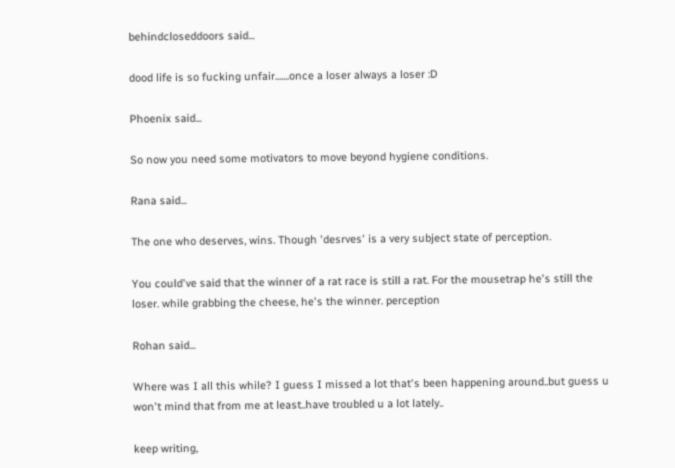behindcloseddoors said...

dood life is so fucking unfair.......once a loser always a loser :D

Phoenix said...

So now you need some motivators to move beyond hygiene conditions.

Rana said...

The one who deserves, wins. Though 'desrves' is a very subject state of perception.

You could've said that the winner of a rat race is still a rat. For the mousetrap he's still the loser. while grabbing the cheese, he's the winner. perception

Rohan said...

Where was I all this while? I guess I missed a lot that's been happening around..but guess u won't mind that from me at least..have troubled u a lot lately..

keep writing,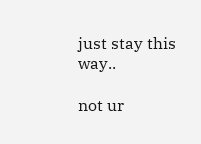just stay this way..

not ur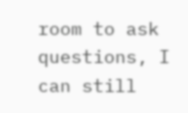room to ask questions, I can still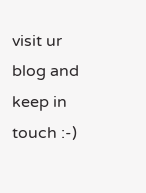visit ur blog and keep in touch :-)